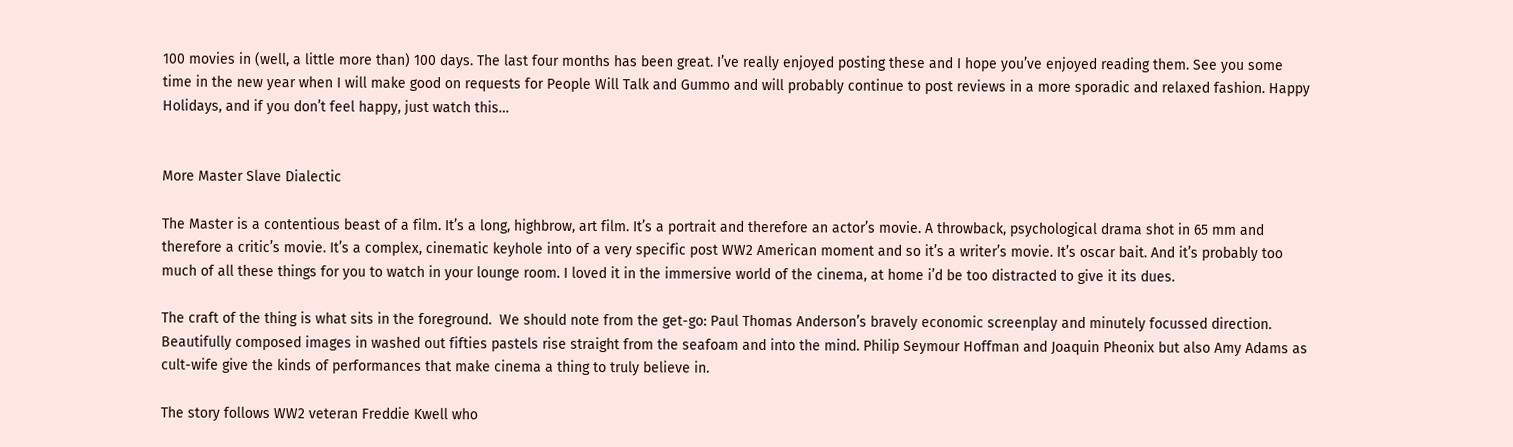100 movies in (well, a little more than) 100 days. The last four months has been great. I’ve really enjoyed posting these and I hope you’ve enjoyed reading them. See you some time in the new year when I will make good on requests for People Will Talk and Gummo and will probably continue to post reviews in a more sporadic and relaxed fashion. Happy Holidays, and if you don’t feel happy, just watch this…


More Master Slave Dialectic

The Master is a contentious beast of a film. It’s a long, highbrow, art film. It’s a portrait and therefore an actor’s movie. A throwback, psychological drama shot in 65 mm and therefore a critic’s movie. It’s a complex, cinematic keyhole into of a very specific post WW2 American moment and so it’s a writer’s movie. It’s oscar bait. And it’s probably too much of all these things for you to watch in your lounge room. I loved it in the immersive world of the cinema, at home i’d be too distracted to give it its dues.

The craft of the thing is what sits in the foreground.  We should note from the get-go: Paul Thomas Anderson’s bravely economic screenplay and minutely focussed direction. Beautifully composed images in washed out fifties pastels rise straight from the seafoam and into the mind. Philip Seymour Hoffman and Joaquin Pheonix but also Amy Adams as cult-wife give the kinds of performances that make cinema a thing to truly believe in.

The story follows WW2 veteran Freddie Kwell who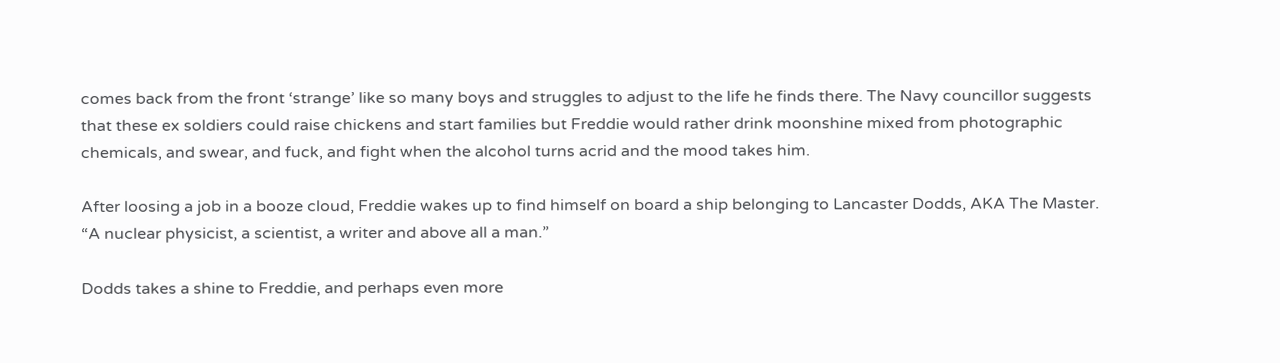comes back from the front ‘strange’ like so many boys and struggles to adjust to the life he finds there. The Navy councillor suggests that these ex soldiers could raise chickens and start families but Freddie would rather drink moonshine mixed from photographic chemicals, and swear, and fuck, and fight when the alcohol turns acrid and the mood takes him.

After loosing a job in a booze cloud, Freddie wakes up to find himself on board a ship belonging to Lancaster Dodds, AKA The Master. “A nuclear physicist, a scientist, a writer and above all a man.”

Dodds takes a shine to Freddie, and perhaps even more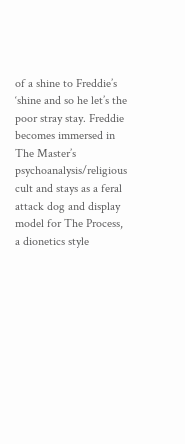of a shine to Freddie’s ‘shine and so he let’s the poor stray stay. Freddie becomes immersed in The Master’s psychoanalysis/religious cult and stays as a feral attack dog and display model for The Process, a dionetics style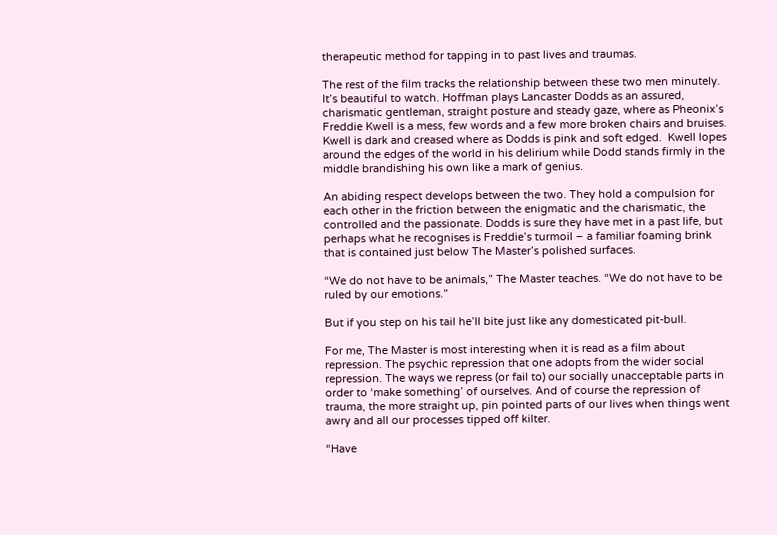therapeutic method for tapping in to past lives and traumas.

The rest of the film tracks the relationship between these two men minutely. It’s beautiful to watch. Hoffman plays Lancaster Dodds as an assured, charismatic gentleman, straight posture and steady gaze, where as Pheonix’s Freddie Kwell is a mess, few words and a few more broken chairs and bruises. Kwell is dark and creased where as Dodds is pink and soft edged.  Kwell lopes around the edges of the world in his delirium while Dodd stands firmly in the middle brandishing his own like a mark of genius.

An abiding respect develops between the two. They hold a compulsion for each other in the friction between the enigmatic and the charismatic, the controlled and the passionate. Dodds is sure they have met in a past life, but perhaps what he recognises is Freddie’s turmoil – a familiar foaming brink that is contained just below The Master’s polished surfaces.

“We do not have to be animals,” The Master teaches. “We do not have to be ruled by our emotions.”

But if you step on his tail he’ll bite just like any domesticated pit-bull.

For me, The Master is most interesting when it is read as a film about repression. The psychic repression that one adopts from the wider social repression. The ways we repress (or fail to) our socially unacceptable parts in order to ‘make something’ of ourselves. And of course the repression of trauma, the more straight up, pin pointed parts of our lives when things went awry and all our processes tipped off kilter.

“Have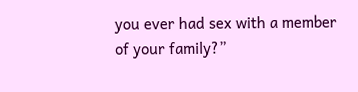you ever had sex with a member of your family?”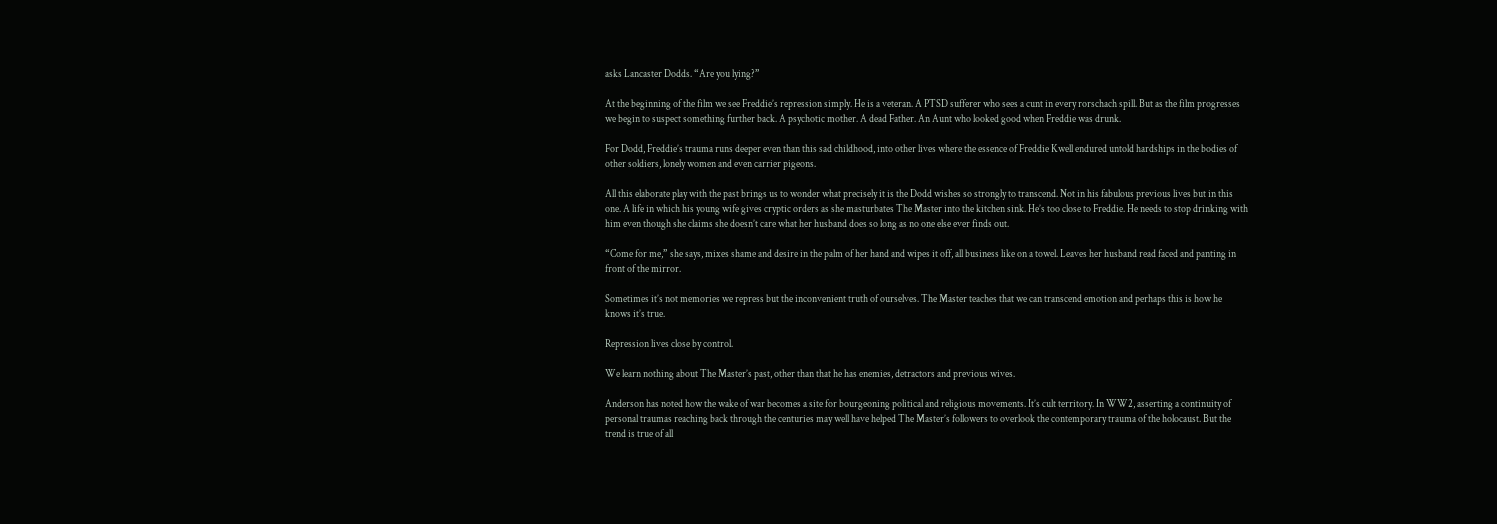asks Lancaster Dodds. “Are you lying?”

At the beginning of the film we see Freddie’s repression simply. He is a veteran. A PTSD sufferer who sees a cunt in every rorschach spill. But as the film progresses we begin to suspect something further back. A psychotic mother. A dead Father. An Aunt who looked good when Freddie was drunk.

For Dodd, Freddie’s trauma runs deeper even than this sad childhood, into other lives where the essence of Freddie Kwell endured untold hardships in the bodies of other soldiers, lonely women and even carrier pigeons.

All this elaborate play with the past brings us to wonder what precisely it is the Dodd wishes so strongly to transcend. Not in his fabulous previous lives but in this one. A life in which his young wife gives cryptic orders as she masturbates The Master into the kitchen sink. He’s too close to Freddie. He needs to stop drinking with him even though she claims she doesn’t care what her husband does so long as no one else ever finds out.

“Come for me,” she says, mixes shame and desire in the palm of her hand and wipes it off, all business like on a towel. Leaves her husband read faced and panting in front of the mirror.

Sometimes it’s not memories we repress but the inconvenient truth of ourselves. The Master teaches that we can transcend emotion and perhaps this is how he knows it’s true.

Repression lives close by control.

We learn nothing about The Master’s past, other than that he has enemies, detractors and previous wives.

Anderson has noted how the wake of war becomes a site for bourgeoning political and religious movements. It’s cult territory. In WW2, asserting a continuity of personal traumas reaching back through the centuries may well have helped The Master’s followers to overlook the contemporary trauma of the holocaust. But the trend is true of all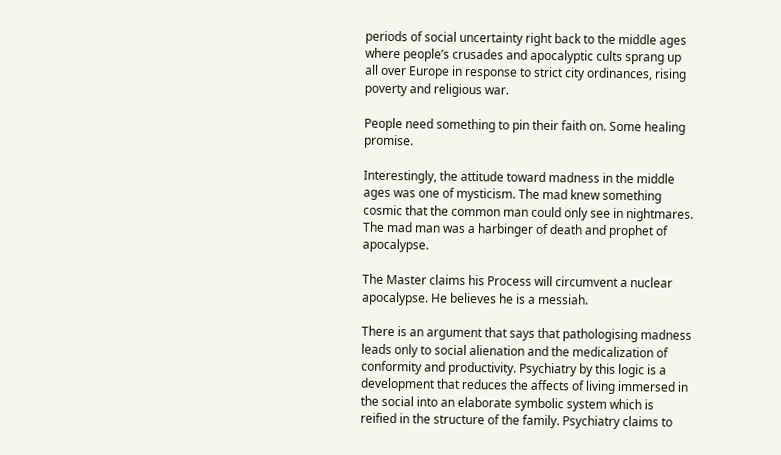periods of social uncertainty right back to the middle ages where people’s crusades and apocalyptic cults sprang up all over Europe in response to strict city ordinances, rising poverty and religious war.

People need something to pin their faith on. Some healing promise.

Interestingly, the attitude toward madness in the middle ages was one of mysticism. The mad knew something cosmic that the common man could only see in nightmares. The mad man was a harbinger of death and prophet of apocalypse.

The Master claims his Process will circumvent a nuclear apocalypse. He believes he is a messiah.

There is an argument that says that pathologising madness leads only to social alienation and the medicalization of conformity and productivity. Psychiatry by this logic is a development that reduces the affects of living immersed in the social into an elaborate symbolic system which is reified in the structure of the family. Psychiatry claims to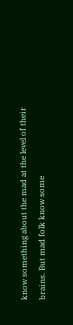know something about the mad at the level of their brains. But mad folk know some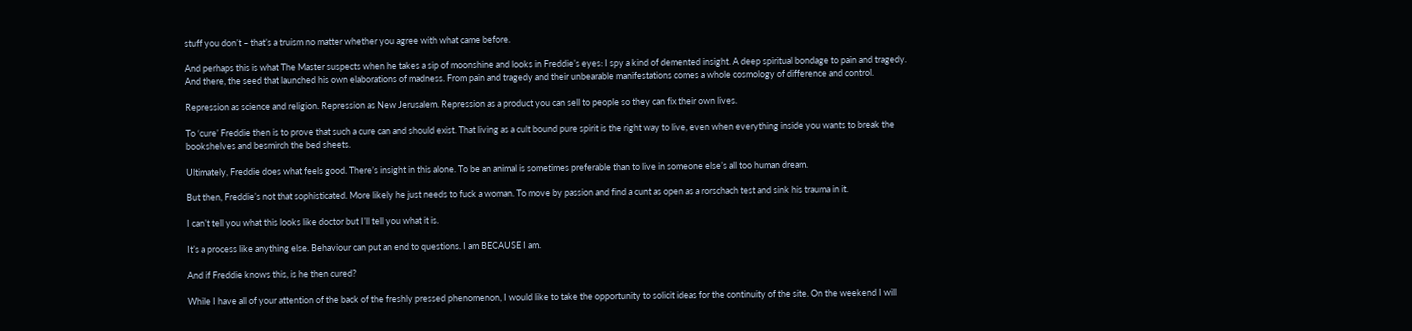stuff you don’t – that’s a truism no matter whether you agree with what came before.

And perhaps this is what The Master suspects when he takes a sip of moonshine and looks in Freddie’s eyes: I spy a kind of demented insight. A deep spiritual bondage to pain and tragedy. And there, the seed that launched his own elaborations of madness. From pain and tragedy and their unbearable manifestations comes a whole cosmology of difference and control.

Repression as science and religion. Repression as New Jerusalem. Repression as a product you can sell to people so they can fix their own lives.

To ‘cure’ Freddie then is to prove that such a cure can and should exist. That living as a cult bound pure spirit is the right way to live, even when everything inside you wants to break the bookshelves and besmirch the bed sheets.

Ultimately, Freddie does what feels good. There’s insight in this alone. To be an animal is sometimes preferable than to live in someone else’s all too human dream.

But then, Freddie’s not that sophisticated. More likely he just needs to fuck a woman. To move by passion and find a cunt as open as a rorschach test and sink his trauma in it.

I can’t tell you what this looks like doctor but I’ll tell you what it is.

It’s a process like anything else. Behaviour can put an end to questions. I am BECAUSE I am.

And if Freddie knows this, is he then cured?

While I have all of your attention of the back of the freshly pressed phenomenon, I would like to take the opportunity to solicit ideas for the continuity of the site. On the weekend I will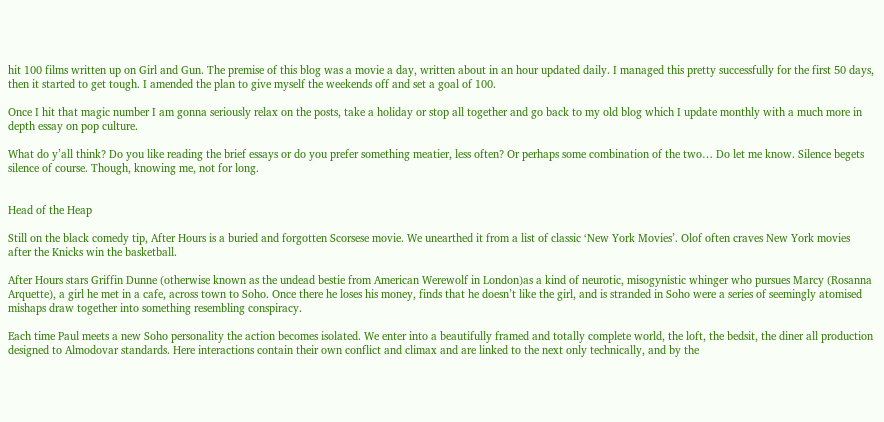hit 100 films written up on Girl and Gun. The premise of this blog was a movie a day, written about in an hour updated daily. I managed this pretty successfully for the first 50 days, then it started to get tough. I amended the plan to give myself the weekends off and set a goal of 100.

Once I hit that magic number I am gonna seriously relax on the posts, take a holiday or stop all together and go back to my old blog which I update monthly with a much more in depth essay on pop culture.

What do y’all think? Do you like reading the brief essays or do you prefer something meatier, less often? Or perhaps some combination of the two… Do let me know. Silence begets silence of course. Though, knowing me, not for long.


Head of the Heap

Still on the black comedy tip, After Hours is a buried and forgotten Scorsese movie. We unearthed it from a list of classic ‘New York Movies’. Olof often craves New York movies after the Knicks win the basketball.

After Hours stars Griffin Dunne (otherwise known as the undead bestie from American Werewolf in London)as a kind of neurotic, misogynistic whinger who pursues Marcy (Rosanna Arquette), a girl he met in a cafe, across town to Soho. Once there he loses his money, finds that he doesn’t like the girl, and is stranded in Soho were a series of seemingly atomised mishaps draw together into something resembling conspiracy.

Each time Paul meets a new Soho personality the action becomes isolated. We enter into a beautifully framed and totally complete world, the loft, the bedsit, the diner all production designed to Almodovar standards. Here interactions contain their own conflict and climax and are linked to the next only technically, and by the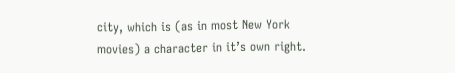city, which is (as in most New York movies) a character in it’s own right.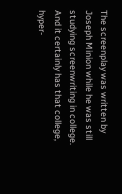The screenplay was written by Joseph Minion while he was still studying screenwriting in college. And it certainly has that college, hyper-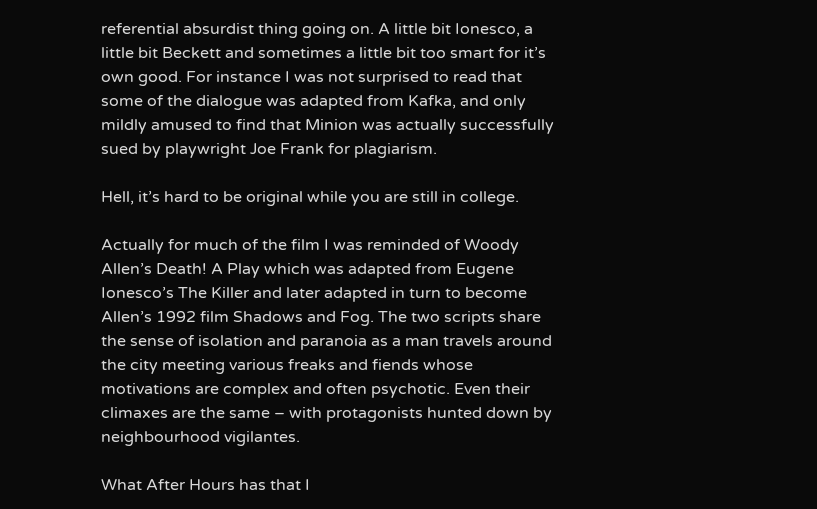referential absurdist thing going on. A little bit Ionesco, a little bit Beckett and sometimes a little bit too smart for it’s own good. For instance I was not surprised to read that some of the dialogue was adapted from Kafka, and only mildly amused to find that Minion was actually successfully sued by playwright Joe Frank for plagiarism.

Hell, it’s hard to be original while you are still in college.

Actually for much of the film I was reminded of Woody Allen’s Death! A Play which was adapted from Eugene Ionesco’s The Killer and later adapted in turn to become Allen’s 1992 film Shadows and Fog. The two scripts share the sense of isolation and paranoia as a man travels around the city meeting various freaks and fiends whose motivations are complex and often psychotic. Even their climaxes are the same – with protagonists hunted down by neighbourhood vigilantes.

What After Hours has that I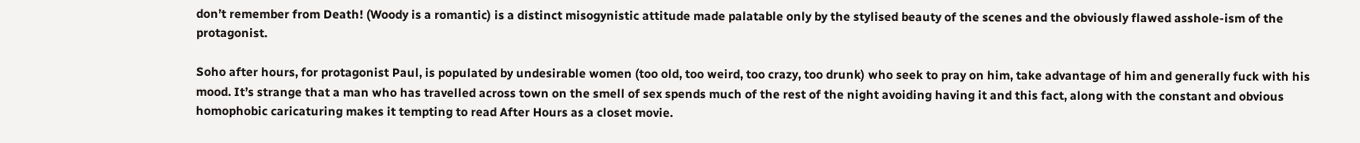don’t remember from Death! (Woody is a romantic) is a distinct misogynistic attitude made palatable only by the stylised beauty of the scenes and the obviously flawed asshole-ism of the protagonist.

Soho after hours, for protagonist Paul, is populated by undesirable women (too old, too weird, too crazy, too drunk) who seek to pray on him, take advantage of him and generally fuck with his mood. It’s strange that a man who has travelled across town on the smell of sex spends much of the rest of the night avoiding having it and this fact, along with the constant and obvious homophobic caricaturing makes it tempting to read After Hours as a closet movie.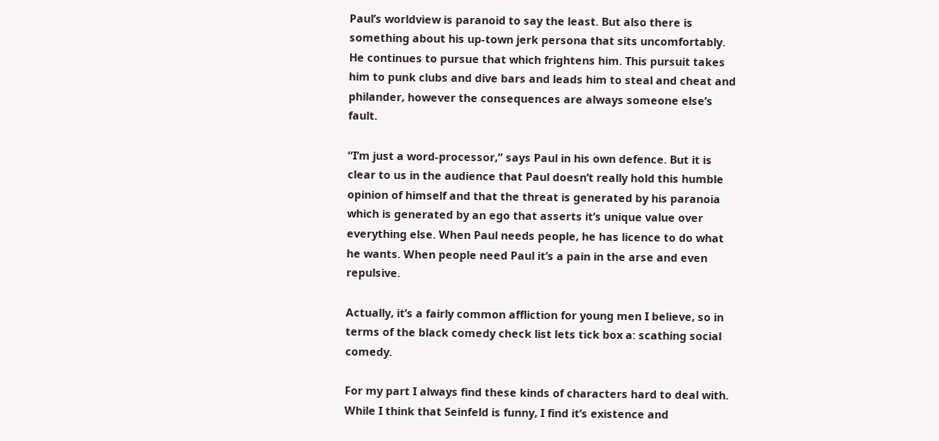Paul’s worldview is paranoid to say the least. But also there is something about his up-town jerk persona that sits uncomfortably. He continues to pursue that which frightens him. This pursuit takes him to punk clubs and dive bars and leads him to steal and cheat and philander, however the consequences are always someone else’s fault.

“I’m just a word-processor,” says Paul in his own defence. But it is clear to us in the audience that Paul doesn’t really hold this humble opinion of himself and that the threat is generated by his paranoia which is generated by an ego that asserts it’s unique value over everything else. When Paul needs people, he has licence to do what he wants. When people need Paul it’s a pain in the arse and even repulsive.

Actually, it’s a fairly common affliction for young men I believe, so in terms of the black comedy check list lets tick box a: scathing social comedy.

For my part I always find these kinds of characters hard to deal with. While I think that Seinfeld is funny, I find it’s existence and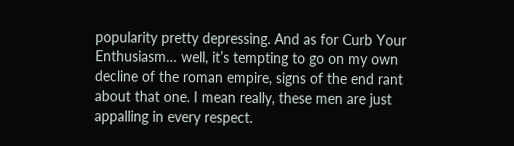popularity pretty depressing. And as for Curb Your Enthusiasm… well, it’s tempting to go on my own decline of the roman empire, signs of the end rant about that one. I mean really, these men are just appalling in every respect.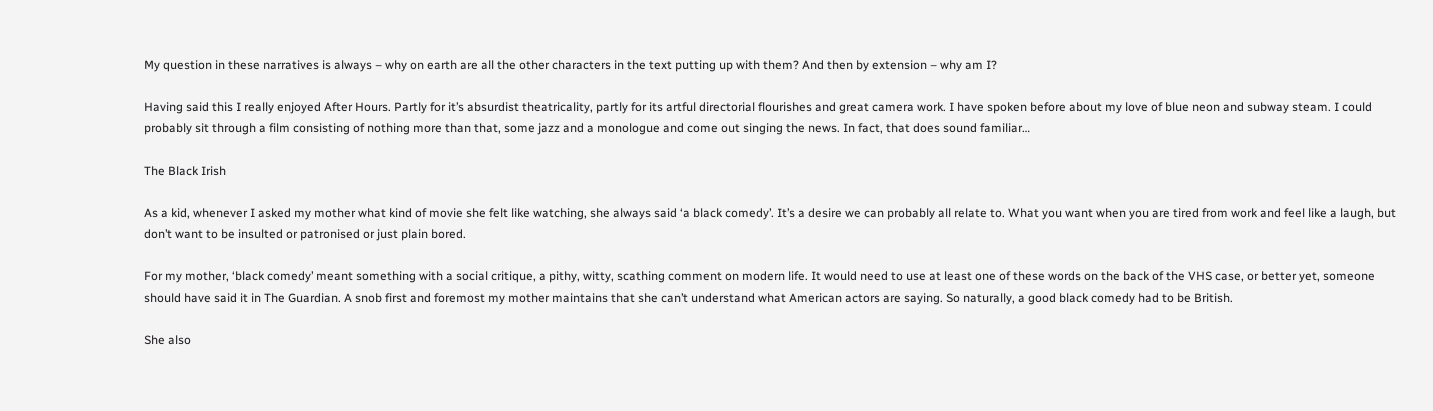My question in these narratives is always – why on earth are all the other characters in the text putting up with them? And then by extension – why am I?

Having said this I really enjoyed After Hours. Partly for it’s absurdist theatricality, partly for its artful directorial flourishes and great camera work. I have spoken before about my love of blue neon and subway steam. I could probably sit through a film consisting of nothing more than that, some jazz and a monologue and come out singing the news. In fact, that does sound familiar…

The Black Irish

As a kid, whenever I asked my mother what kind of movie she felt like watching, she always said ‘a black comedy’. It’s a desire we can probably all relate to. What you want when you are tired from work and feel like a laugh, but don’t want to be insulted or patronised or just plain bored.

For my mother, ‘black comedy’ meant something with a social critique, a pithy, witty, scathing comment on modern life. It would need to use at least one of these words on the back of the VHS case, or better yet, someone should have said it in The Guardian. A snob first and foremost my mother maintains that she can’t understand what American actors are saying. So naturally, a good black comedy had to be British.

She also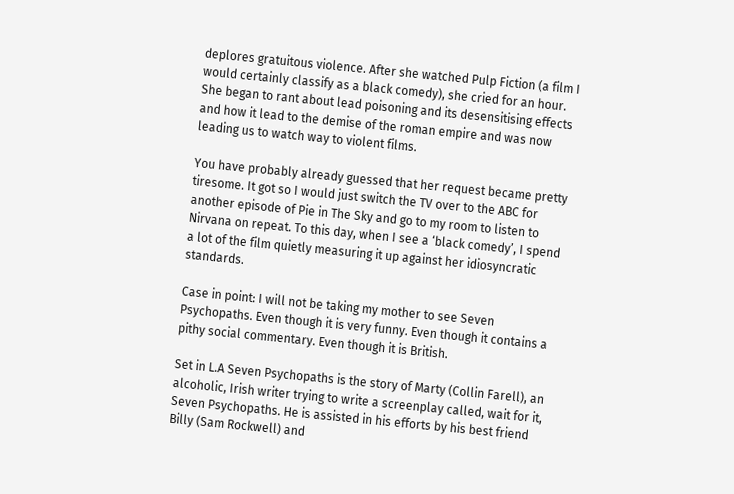deplores gratuitous violence. After she watched Pulp Fiction (a film I would certainly classify as a black comedy), she cried for an hour. She began to rant about lead poisoning and its desensitising effects and how it lead to the demise of the roman empire and was now leading us to watch way to violent films.

You have probably already guessed that her request became pretty tiresome. It got so I would just switch the TV over to the ABC for another episode of Pie in The Sky and go to my room to listen to Nirvana on repeat. To this day, when I see a ‘black comedy’, I spend a lot of the film quietly measuring it up against her idiosyncratic standards.

Case in point: I will not be taking my mother to see Seven Psychopaths. Even though it is very funny. Even though it contains a pithy social commentary. Even though it is British.

Set in L.A Seven Psychopaths is the story of Marty (Collin Farell), an alcoholic, Irish writer trying to write a screenplay called, wait for it, Seven Psychopaths. He is assisted in his efforts by his best friend Billy (Sam Rockwell) and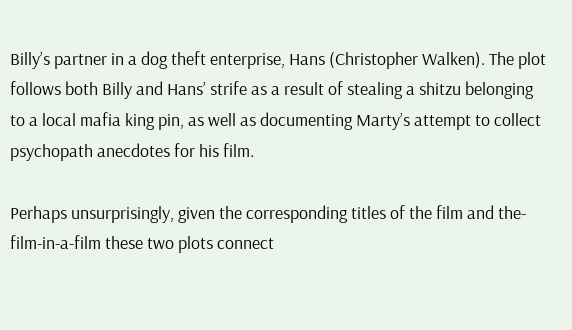Billy’s partner in a dog theft enterprise, Hans (Christopher Walken). The plot follows both Billy and Hans’ strife as a result of stealing a shitzu belonging to a local mafia king pin, as well as documenting Marty’s attempt to collect psychopath anecdotes for his film.

Perhaps unsurprisingly, given the corresponding titles of the film and the-film-in-a-film these two plots connect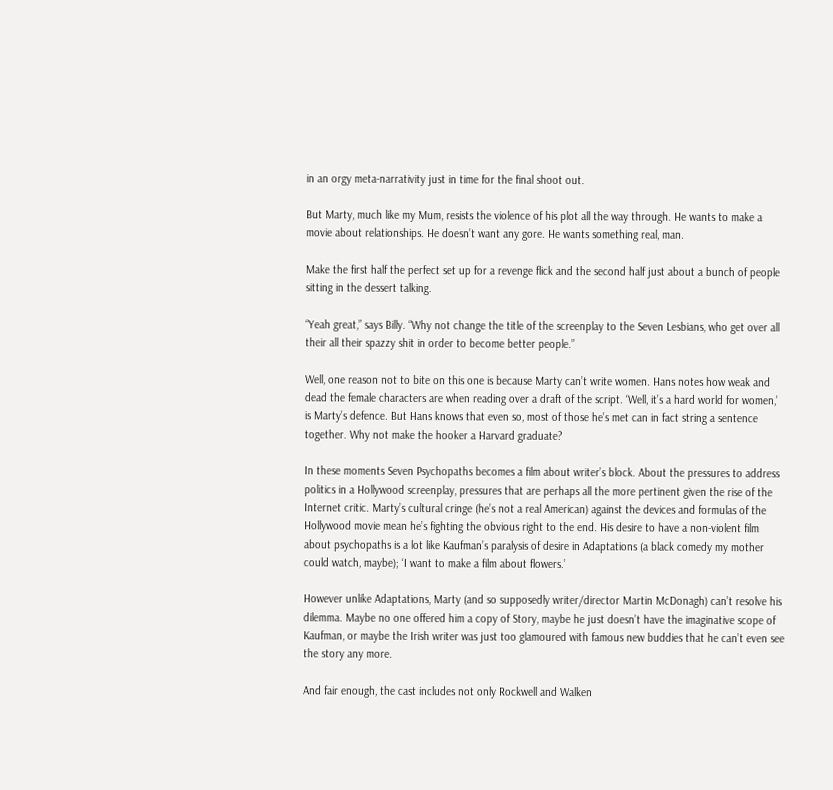in an orgy meta-narrativity just in time for the final shoot out.

But Marty, much like my Mum, resists the violence of his plot all the way through. He wants to make a movie about relationships. He doesn’t want any gore. He wants something real, man.

Make the first half the perfect set up for a revenge flick and the second half just about a bunch of people sitting in the dessert talking.

“Yeah great,” says Billy. “Why not change the title of the screenplay to the Seven Lesbians, who get over all their all their spazzy shit in order to become better people.”

Well, one reason not to bite on this one is because Marty can’t write women. Hans notes how weak and dead the female characters are when reading over a draft of the script. ‘Well, it’s a hard world for women,’ is Marty’s defence. But Hans knows that even so, most of those he’s met can in fact string a sentence together. Why not make the hooker a Harvard graduate?

In these moments Seven Psychopaths becomes a film about writer’s block. About the pressures to address politics in a Hollywood screenplay, pressures that are perhaps all the more pertinent given the rise of the Internet critic. Marty’s cultural cringe (he’s not a real American) against the devices and formulas of the Hollywood movie mean he’s fighting the obvious right to the end. His desire to have a non-violent film about psychopaths is a lot like Kaufman’s paralysis of desire in Adaptations (a black comedy my mother could watch, maybe); ‘I want to make a film about flowers.’

However unlike Adaptations, Marty (and so supposedly writer/director Martin McDonagh) can’t resolve his dilemma. Maybe no one offered him a copy of Story, maybe he just doesn’t have the imaginative scope of Kaufman, or maybe the Irish writer was just too glamoured with famous new buddies that he can’t even see the story any more.

And fair enough, the cast includes not only Rockwell and Walken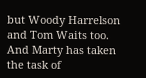but Woody Harrelson and Tom Waits too. And Marty has taken the task of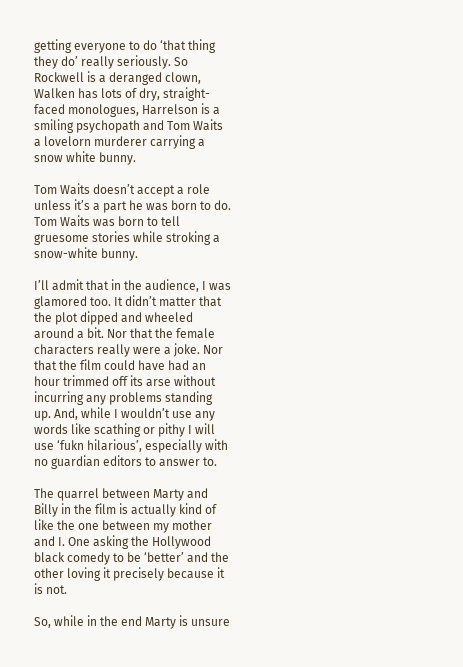getting everyone to do ‘that thing they do’ really seriously. So Rockwell is a deranged clown, Walken has lots of dry, straight-faced monologues, Harrelson is a smiling psychopath and Tom Waits a lovelorn murderer carrying a snow white bunny.

Tom Waits doesn’t accept a role unless it’s a part he was born to do. Tom Waits was born to tell gruesome stories while stroking a snow-white bunny.

I’ll admit that in the audience, I was glamored too. It didn’t matter that the plot dipped and wheeled around a bit. Nor that the female characters really were a joke. Nor that the film could have had an hour trimmed off its arse without incurring any problems standing up. And, while I wouldn’t use any words like scathing or pithy I will use ‘fukn hilarious’, especially with no guardian editors to answer to.

The quarrel between Marty and Billy in the film is actually kind of like the one between my mother and I. One asking the Hollywood black comedy to be ‘better’ and the other loving it precisely because it is not.

So, while in the end Marty is unsure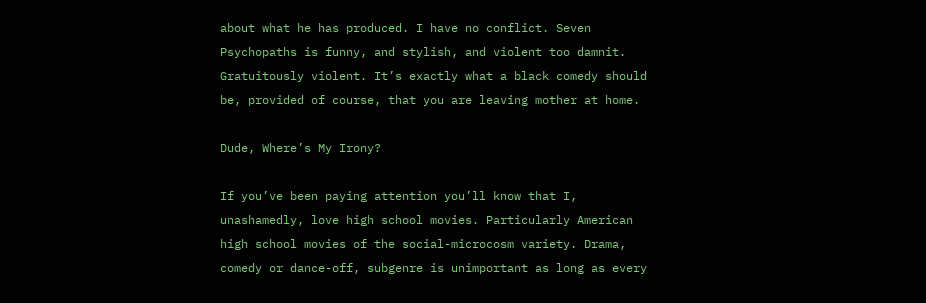about what he has produced. I have no conflict. Seven Psychopaths is funny, and stylish, and violent too damnit. Gratuitously violent. It’s exactly what a black comedy should be, provided of course, that you are leaving mother at home.

Dude, Where’s My Irony?

If you’ve been paying attention you’ll know that I, unashamedly, love high school movies. Particularly American high school movies of the social-microcosm variety. Drama, comedy or dance-off, subgenre is unimportant as long as every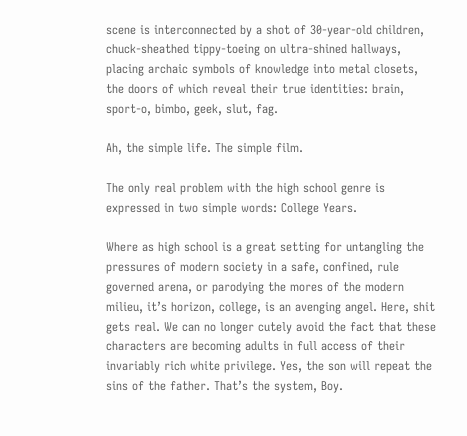scene is interconnected by a shot of 30-year-old children, chuck-sheathed tippy-toeing on ultra-shined hallways, placing archaic symbols of knowledge into metal closets, the doors of which reveal their true identities: brain, sport-o, bimbo, geek, slut, fag.

Ah, the simple life. The simple film.

The only real problem with the high school genre is expressed in two simple words: College Years.

Where as high school is a great setting for untangling the pressures of modern society in a safe, confined, rule governed arena, or parodying the mores of the modern milieu, it’s horizon, college, is an avenging angel. Here, shit gets real. We can no longer cutely avoid the fact that these characters are becoming adults in full access of their invariably rich white privilege. Yes, the son will repeat the sins of the father. That’s the system, Boy.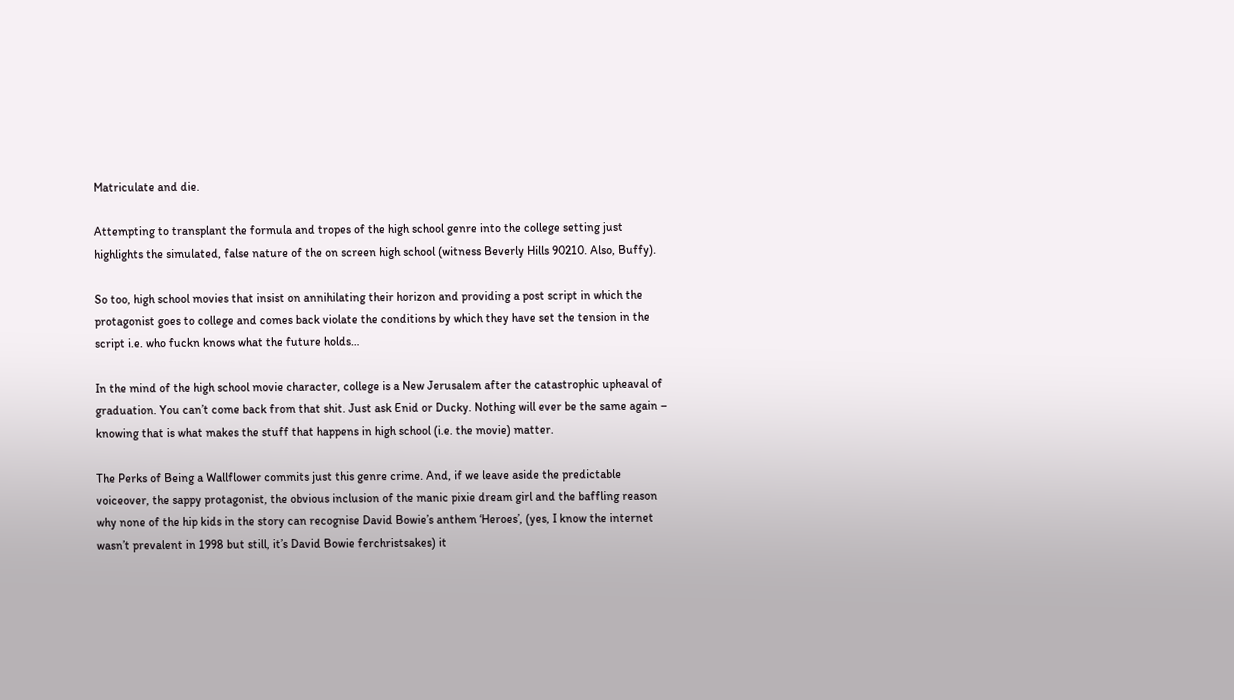Matriculate and die.

Attempting to transplant the formula and tropes of the high school genre into the college setting just highlights the simulated, false nature of the on screen high school (witness Beverly Hills 90210. Also, Buffy).

So too, high school movies that insist on annihilating their horizon and providing a post script in which the protagonist goes to college and comes back violate the conditions by which they have set the tension in the script i.e. who fuckn knows what the future holds…

In the mind of the high school movie character, college is a New Jerusalem after the catastrophic upheaval of graduation. You can’t come back from that shit. Just ask Enid or Ducky. Nothing will ever be the same again – knowing that is what makes the stuff that happens in high school (i.e. the movie) matter.

The Perks of Being a Wallflower commits just this genre crime. And, if we leave aside the predictable voiceover, the sappy protagonist, the obvious inclusion of the manic pixie dream girl and the baffling reason why none of the hip kids in the story can recognise David Bowie’s anthem ‘Heroes’, (yes, I know the internet wasn’t prevalent in 1998 but still, it’s David Bowie ferchristsakes) it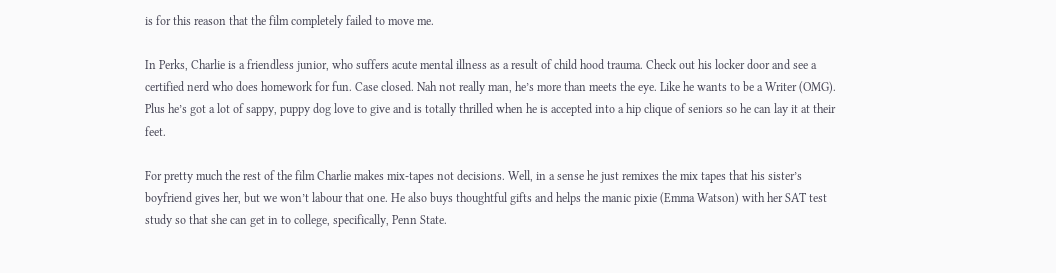is for this reason that the film completely failed to move me.

In Perks, Charlie is a friendless junior, who suffers acute mental illness as a result of child hood trauma. Check out his locker door and see a certified nerd who does homework for fun. Case closed. Nah not really man, he’s more than meets the eye. Like he wants to be a Writer (OMG). Plus he’s got a lot of sappy, puppy dog love to give and is totally thrilled when he is accepted into a hip clique of seniors so he can lay it at their feet.

For pretty much the rest of the film Charlie makes mix-tapes not decisions. Well, in a sense he just remixes the mix tapes that his sister’s boyfriend gives her, but we won’t labour that one. He also buys thoughtful gifts and helps the manic pixie (Emma Watson) with her SAT test study so that she can get in to college, specifically, Penn State.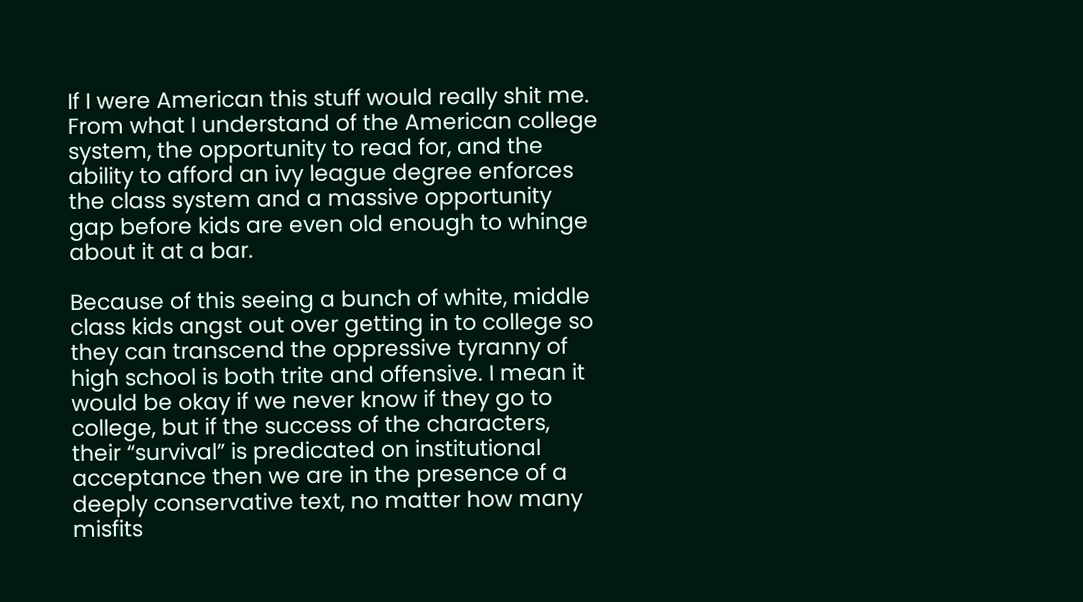If I were American this stuff would really shit me. From what I understand of the American college system, the opportunity to read for, and the ability to afford an ivy league degree enforces the class system and a massive opportunity gap before kids are even old enough to whinge about it at a bar.

Because of this seeing a bunch of white, middle class kids angst out over getting in to college so they can transcend the oppressive tyranny of high school is both trite and offensive. I mean it would be okay if we never know if they go to college, but if the success of the characters, their “survival” is predicated on institutional acceptance then we are in the presence of a deeply conservative text, no matter how many misfits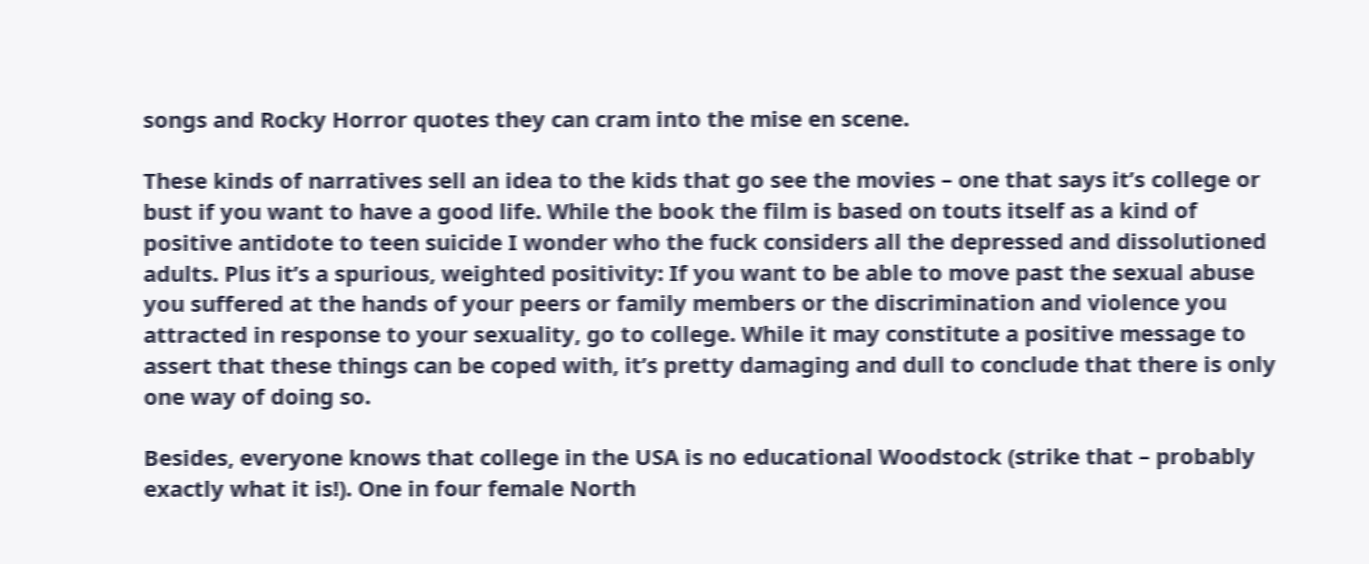songs and Rocky Horror quotes they can cram into the mise en scene.

These kinds of narratives sell an idea to the kids that go see the movies – one that says it’s college or bust if you want to have a good life. While the book the film is based on touts itself as a kind of positive antidote to teen suicide I wonder who the fuck considers all the depressed and dissolutioned adults. Plus it’s a spurious, weighted positivity: If you want to be able to move past the sexual abuse you suffered at the hands of your peers or family members or the discrimination and violence you attracted in response to your sexuality, go to college. While it may constitute a positive message to assert that these things can be coped with, it’s pretty damaging and dull to conclude that there is only one way of doing so.

Besides, everyone knows that college in the USA is no educational Woodstock (strike that – probably exactly what it is!). One in four female North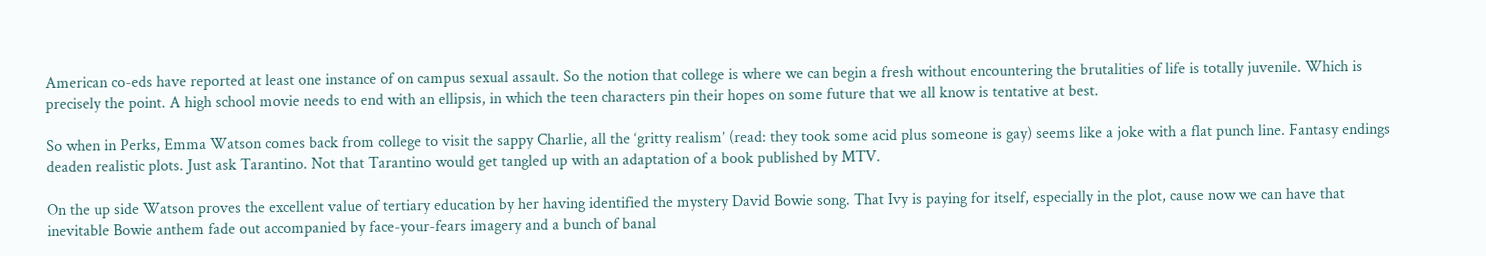American co-eds have reported at least one instance of on campus sexual assault. So the notion that college is where we can begin a fresh without encountering the brutalities of life is totally juvenile. Which is precisely the point. A high school movie needs to end with an ellipsis, in which the teen characters pin their hopes on some future that we all know is tentative at best.

So when in Perks, Emma Watson comes back from college to visit the sappy Charlie, all the ‘gritty realism’ (read: they took some acid plus someone is gay) seems like a joke with a flat punch line. Fantasy endings deaden realistic plots. Just ask Tarantino. Not that Tarantino would get tangled up with an adaptation of a book published by MTV.

On the up side Watson proves the excellent value of tertiary education by her having identified the mystery David Bowie song. That Ivy is paying for itself, especially in the plot, cause now we can have that inevitable Bowie anthem fade out accompanied by face-your-fears imagery and a bunch of banal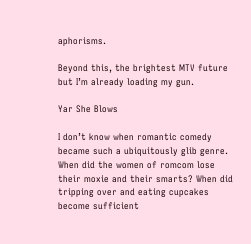aphorisms.

Beyond this, the brightest MTV future but I’m already loading my gun.

Yar She Blows

I don’t know when romantic comedy became such a ubiquitously glib genre. When did the women of romcom lose their moxie and their smarts? When did tripping over and eating cupcakes become sufficient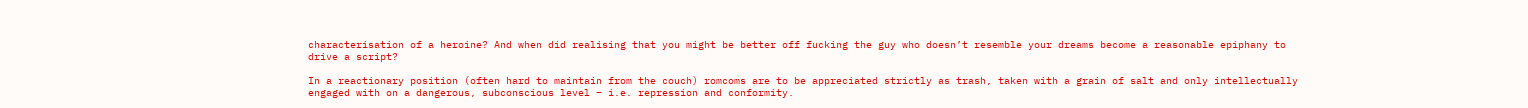characterisation of a heroine? And when did realising that you might be better off fucking the guy who doesn’t resemble your dreams become a reasonable epiphany to drive a script?

In a reactionary position (often hard to maintain from the couch) romcoms are to be appreciated strictly as trash, taken with a grain of salt and only intellectually engaged with on a dangerous, subconscious level – i.e. repression and conformity.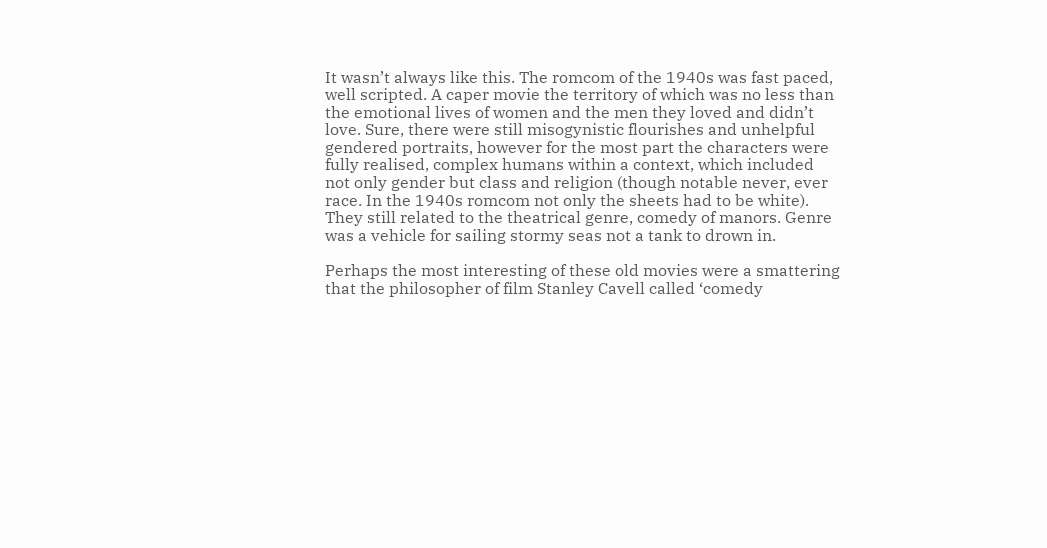It wasn’t always like this. The romcom of the 1940s was fast paced, well scripted. A caper movie the territory of which was no less than the emotional lives of women and the men they loved and didn’t love. Sure, there were still misogynistic flourishes and unhelpful gendered portraits, however for the most part the characters were fully realised, complex humans within a context, which included not only gender but class and religion (though notable never, ever race. In the 1940s romcom not only the sheets had to be white). They still related to the theatrical genre, comedy of manors. Genre was a vehicle for sailing stormy seas not a tank to drown in.

Perhaps the most interesting of these old movies were a smattering that the philosopher of film Stanley Cavell called ‘comedy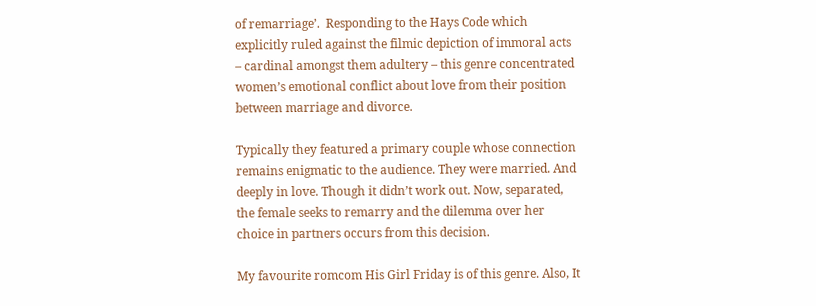of remarriage’.  Responding to the Hays Code which explicitly ruled against the filmic depiction of immoral acts – cardinal amongst them adultery – this genre concentrated women’s emotional conflict about love from their position between marriage and divorce.

Typically they featured a primary couple whose connection remains enigmatic to the audience. They were married. And deeply in love. Though it didn’t work out. Now, separated, the female seeks to remarry and the dilemma over her choice in partners occurs from this decision.

My favourite romcom His Girl Friday is of this genre. Also, It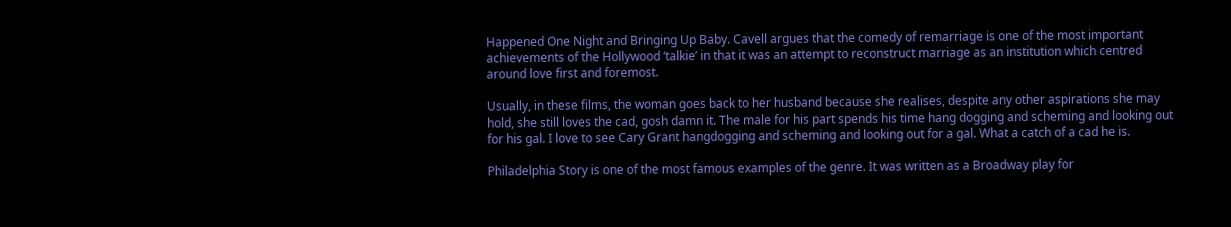Happened One Night and Bringing Up Baby. Cavell argues that the comedy of remarriage is one of the most important achievements of the Hollywood ‘talkie’ in that it was an attempt to reconstruct marriage as an institution which centred around love first and foremost.

Usually, in these films, the woman goes back to her husband because she realises, despite any other aspirations she may hold, she still loves the cad, gosh damn it. The male for his part spends his time hang dogging and scheming and looking out for his gal. I love to see Cary Grant hangdogging and scheming and looking out for a gal. What a catch of a cad he is.

Philadelphia Story is one of the most famous examples of the genre. It was written as a Broadway play for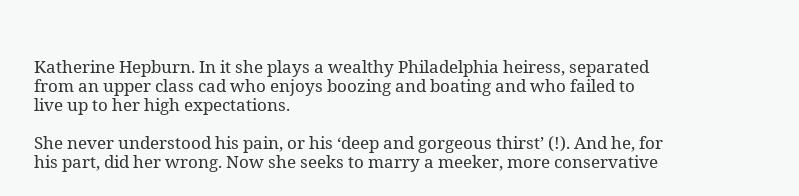Katherine Hepburn. In it she plays a wealthy Philadelphia heiress, separated from an upper class cad who enjoys boozing and boating and who failed to live up to her high expectations.

She never understood his pain, or his ‘deep and gorgeous thirst’ (!). And he, for his part, did her wrong. Now she seeks to marry a meeker, more conservative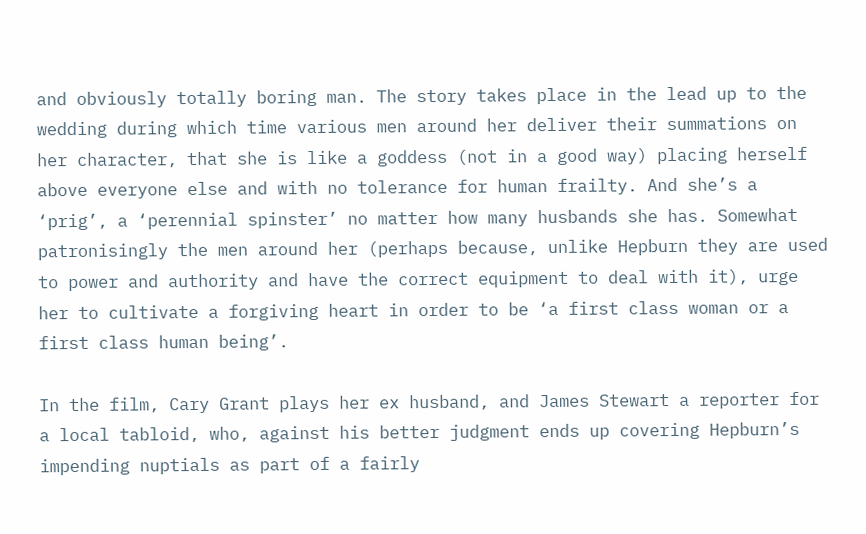and obviously totally boring man. The story takes place in the lead up to the wedding during which time various men around her deliver their summations on her character, that she is like a goddess (not in a good way) placing herself above everyone else and with no tolerance for human frailty. And she’s a ‘prig’, a ‘perennial spinster’ no matter how many husbands she has. Somewhat patronisingly the men around her (perhaps because, unlike Hepburn they are used to power and authority and have the correct equipment to deal with it), urge her to cultivate a forgiving heart in order to be ‘a first class woman or a first class human being’.

In the film, Cary Grant plays her ex husband, and James Stewart a reporter for a local tabloid, who, against his better judgment ends up covering Hepburn’s impending nuptials as part of a fairly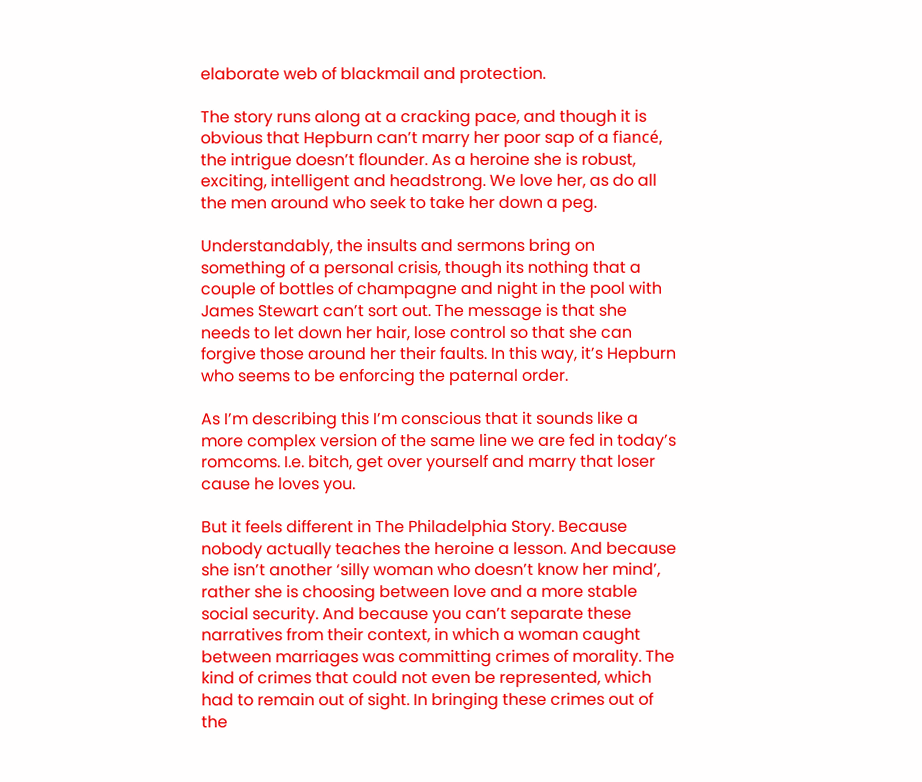elaborate web of blackmail and protection.

The story runs along at a cracking pace, and though it is obvious that Hepburn can’t marry her poor sap of a fiancé, the intrigue doesn’t flounder. As a heroine she is robust, exciting, intelligent and headstrong. We love her, as do all the men around who seek to take her down a peg.

Understandably, the insults and sermons bring on something of a personal crisis, though its nothing that a couple of bottles of champagne and night in the pool with James Stewart can’t sort out. The message is that she needs to let down her hair, lose control so that she can forgive those around her their faults. In this way, it’s Hepburn who seems to be enforcing the paternal order.

As I’m describing this I’m conscious that it sounds like a more complex version of the same line we are fed in today’s romcoms. I.e. bitch, get over yourself and marry that loser cause he loves you.

But it feels different in The Philadelphia Story. Because nobody actually teaches the heroine a lesson. And because she isn’t another ‘silly woman who doesn’t know her mind’, rather she is choosing between love and a more stable social security. And because you can’t separate these narratives from their context, in which a woman caught between marriages was committing crimes of morality. The kind of crimes that could not even be represented, which had to remain out of sight. In bringing these crimes out of the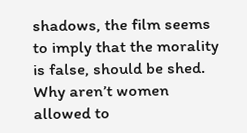shadows, the film seems to imply that the morality is false, should be shed. Why aren’t women allowed to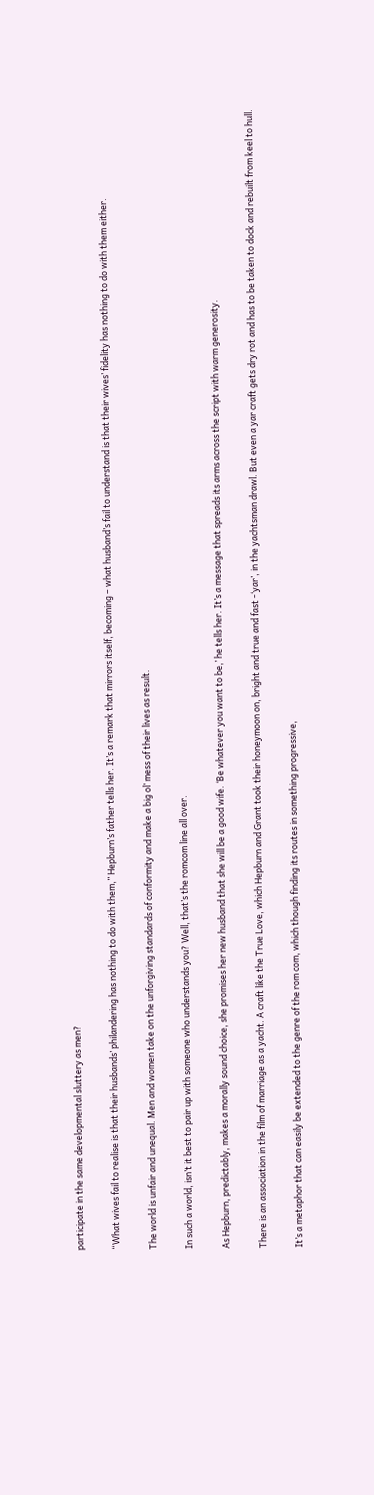participate in the same developmental sluttery as men?

“What wives fail to realise is that their husbands’ philandering has nothing to do with them,” Hepburn’s father tells her. It’s a remark that mirrors itself, becoming – what husband’s fail to understand is that their wives’ fidelity has nothing to do with them either.

The world is unfair and unequal. Men and women take on the unforgiving standards of conformity and make a big ol’ mess of their lives as result.

In such a world, isn’t it best to pair up with someone who understands you? Well, that’s the romcom line all over.

As Hepburn, predictably, makes a morally sound choice, she promises her new husband that she will be a good wife. ‘Be whatever you want to be,’ he tells her. It’s a message that spreads its arms across the script with warm generosity.

There is an association in the film of marriage as a yacht. A craft like the True Love, which Hepburn and Grant took their honeymoon on, bright and true and fast -‘yar’, in the yachtsman drawl. But even a yar craft gets dry rot and has to be taken to dock and rebuilt from keel to hull.

It’s a metaphor that can easily be extended to the genre of the rom com, which though finding its routes in something progressive,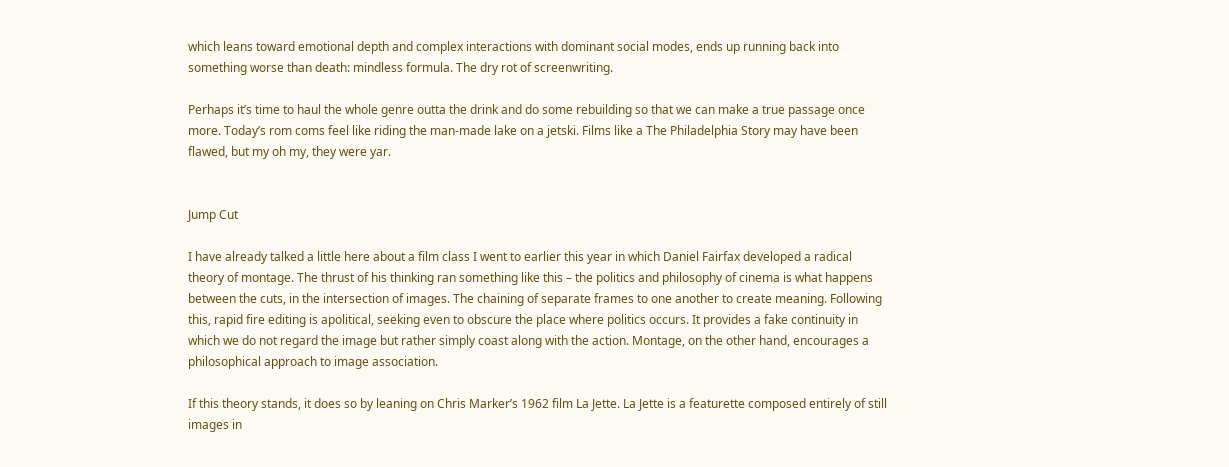which leans toward emotional depth and complex interactions with dominant social modes, ends up running back into something worse than death: mindless formula. The dry rot of screenwriting.

Perhaps it’s time to haul the whole genre outta the drink and do some rebuilding so that we can make a true passage once more. Today’s rom coms feel like riding the man-made lake on a jetski. Films like a The Philadelphia Story may have been flawed, but my oh my, they were yar.


Jump Cut

I have already talked a little here about a film class I went to earlier this year in which Daniel Fairfax developed a radical theory of montage. The thrust of his thinking ran something like this – the politics and philosophy of cinema is what happens between the cuts, in the intersection of images. The chaining of separate frames to one another to create meaning. Following this, rapid fire editing is apolitical, seeking even to obscure the place where politics occurs. It provides a fake continuity in which we do not regard the image but rather simply coast along with the action. Montage, on the other hand, encourages a philosophical approach to image association.

If this theory stands, it does so by leaning on Chris Marker’s 1962 film La Jette. La Jette is a featurette composed entirely of still images in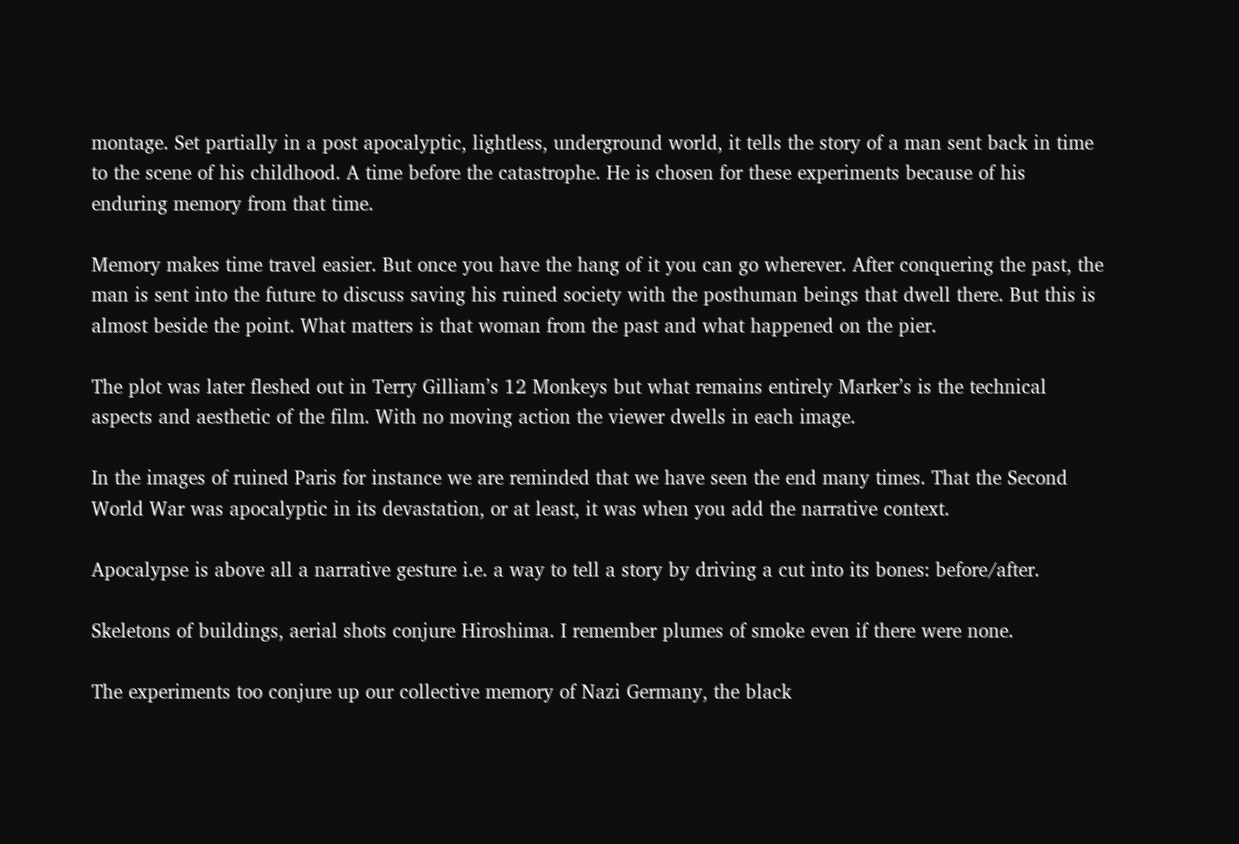montage. Set partially in a post apocalyptic, lightless, underground world, it tells the story of a man sent back in time to the scene of his childhood. A time before the catastrophe. He is chosen for these experiments because of his enduring memory from that time.

Memory makes time travel easier. But once you have the hang of it you can go wherever. After conquering the past, the man is sent into the future to discuss saving his ruined society with the posthuman beings that dwell there. But this is almost beside the point. What matters is that woman from the past and what happened on the pier.

The plot was later fleshed out in Terry Gilliam’s 12 Monkeys but what remains entirely Marker’s is the technical aspects and aesthetic of the film. With no moving action the viewer dwells in each image.

In the images of ruined Paris for instance we are reminded that we have seen the end many times. That the Second World War was apocalyptic in its devastation, or at least, it was when you add the narrative context.

Apocalypse is above all a narrative gesture i.e. a way to tell a story by driving a cut into its bones: before/after.

Skeletons of buildings, aerial shots conjure Hiroshima. I remember plumes of smoke even if there were none.

The experiments too conjure up our collective memory of Nazi Germany, the black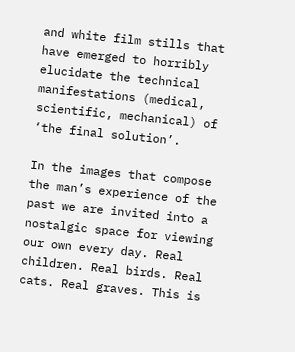and white film stills that have emerged to horribly elucidate the technical manifestations (medical, scientific, mechanical) of ‘the final solution’.

In the images that compose the man’s experience of the past we are invited into a nostalgic space for viewing our own every day. Real children. Real birds. Real cats. Real graves. This is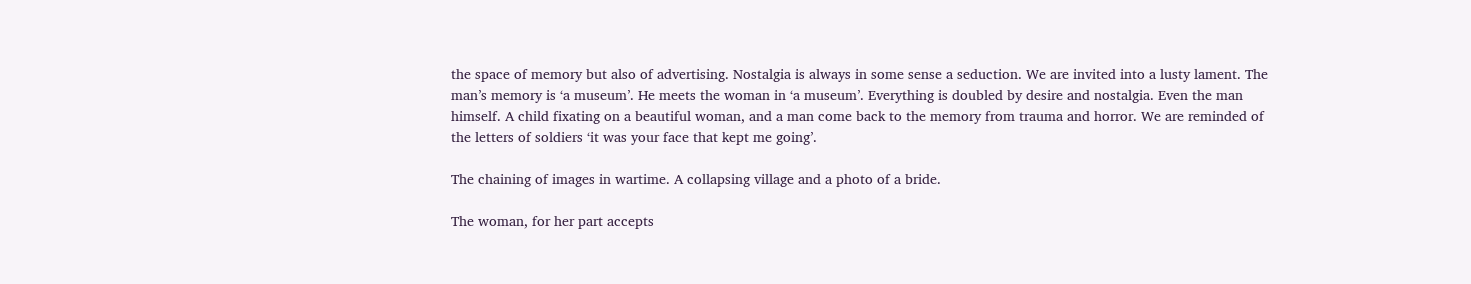the space of memory but also of advertising. Nostalgia is always in some sense a seduction. We are invited into a lusty lament. The man’s memory is ‘a museum’. He meets the woman in ‘a museum’. Everything is doubled by desire and nostalgia. Even the man himself. A child fixating on a beautiful woman, and a man come back to the memory from trauma and horror. We are reminded of the letters of soldiers ‘it was your face that kept me going’.

The chaining of images in wartime. A collapsing village and a photo of a bride.

The woman, for her part accepts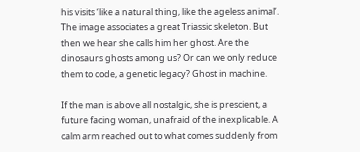his visits ‘like a natural thing, like the ageless animal’. The image associates a great Triassic skeleton. But then we hear she calls him her ghost. Are the dinosaurs ghosts among us? Or can we only reduce them to code, a genetic legacy? Ghost in machine.

If the man is above all nostalgic, she is prescient, a future facing woman, unafraid of the inexplicable. A calm arm reached out to what comes suddenly from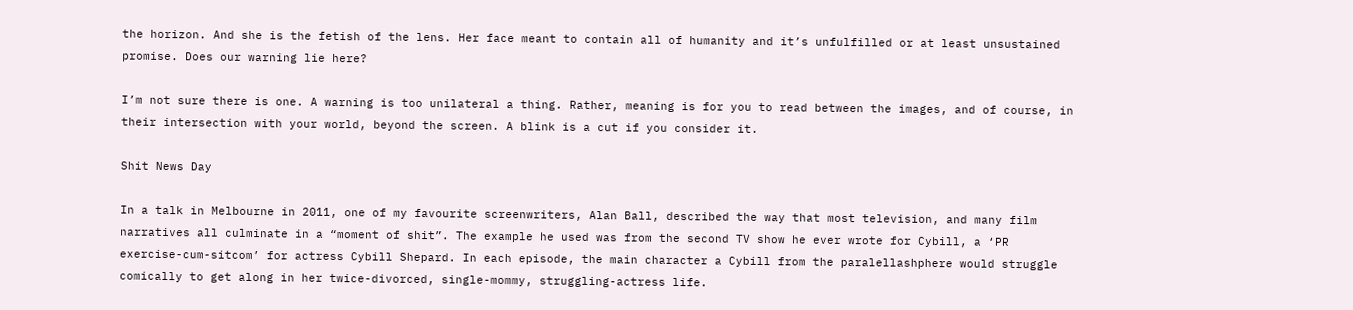the horizon. And she is the fetish of the lens. Her face meant to contain all of humanity and it’s unfulfilled or at least unsustained promise. Does our warning lie here?

I’m not sure there is one. A warning is too unilateral a thing. Rather, meaning is for you to read between the images, and of course, in their intersection with your world, beyond the screen. A blink is a cut if you consider it.

Shit News Day

In a talk in Melbourne in 2011, one of my favourite screenwriters, Alan Ball, described the way that most television, and many film narratives all culminate in a “moment of shit”. The example he used was from the second TV show he ever wrote for Cybill, a ‘PR exercise-cum-sitcom’ for actress Cybill Shepard. In each episode, the main character a Cybill from the paralellashphere would struggle comically to get along in her twice-divorced, single-mommy, struggling-actress life.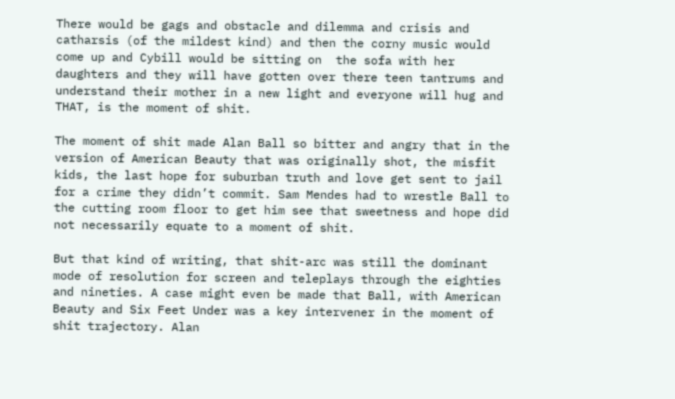There would be gags and obstacle and dilemma and crisis and catharsis (of the mildest kind) and then the corny music would come up and Cybill would be sitting on  the sofa with her daughters and they will have gotten over there teen tantrums and understand their mother in a new light and everyone will hug and THAT, is the moment of shit.

The moment of shit made Alan Ball so bitter and angry that in the version of American Beauty that was originally shot, the misfit kids, the last hope for suburban truth and love get sent to jail for a crime they didn’t commit. Sam Mendes had to wrestle Ball to the cutting room floor to get him see that sweetness and hope did not necessarily equate to a moment of shit.

But that kind of writing, that shit-arc was still the dominant mode of resolution for screen and teleplays through the eighties and nineties. A case might even be made that Ball, with American Beauty and Six Feet Under was a key intervener in the moment of shit trajectory. Alan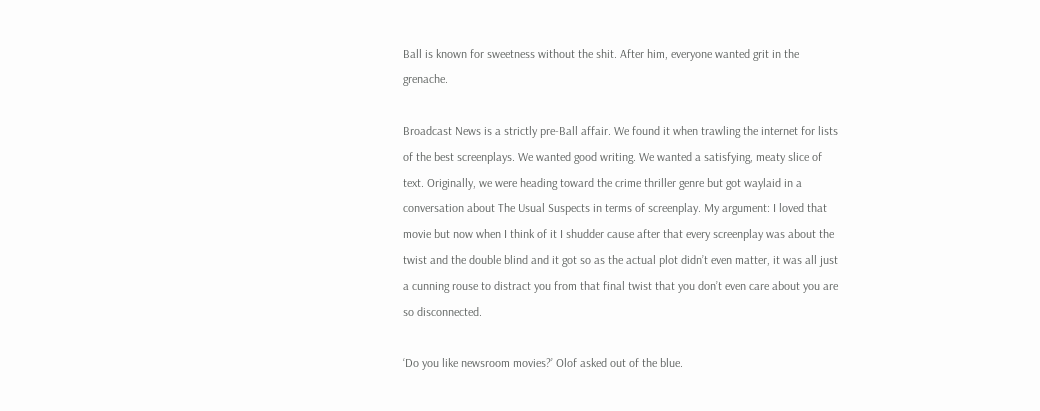Ball is known for sweetness without the shit. After him, everyone wanted grit in the grenache.

Broadcast News is a strictly pre-Ball affair. We found it when trawling the internet for lists of the best screenplays. We wanted good writing. We wanted a satisfying, meaty slice of text. Originally, we were heading toward the crime thriller genre but got waylaid in a conversation about The Usual Suspects in terms of screenplay. My argument: I loved that movie but now when I think of it I shudder cause after that every screenplay was about the twist and the double blind and it got so as the actual plot didn’t even matter, it was all just a cunning rouse to distract you from that final twist that you don’t even care about you are so disconnected.

‘Do you like newsroom movies?’ Olof asked out of the blue.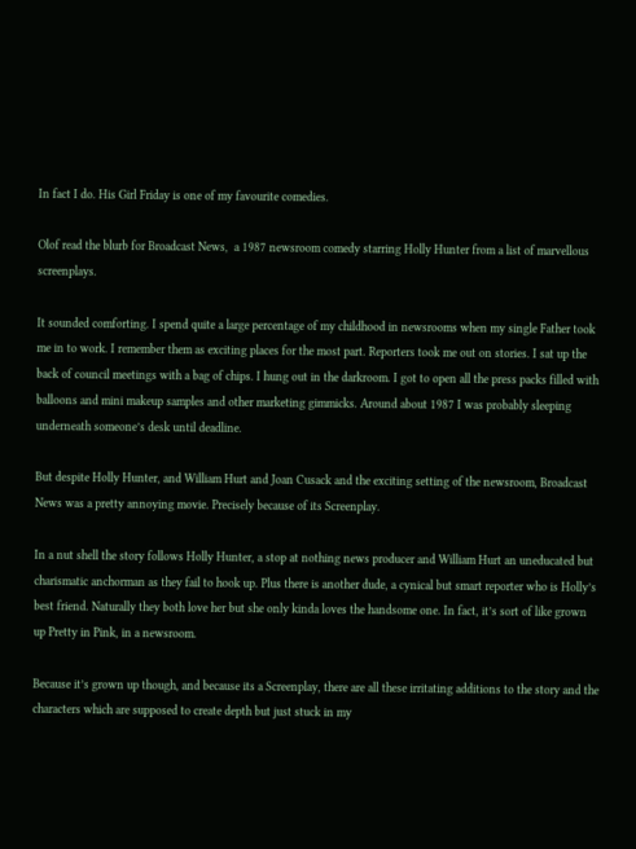In fact I do. His Girl Friday is one of my favourite comedies.

Olof read the blurb for Broadcast News,  a 1987 newsroom comedy starring Holly Hunter from a list of marvellous screenplays.

It sounded comforting. I spend quite a large percentage of my childhood in newsrooms when my single Father took me in to work. I remember them as exciting places for the most part. Reporters took me out on stories. I sat up the back of council meetings with a bag of chips. I hung out in the darkroom. I got to open all the press packs filled with balloons and mini makeup samples and other marketing gimmicks. Around about 1987 I was probably sleeping underneath someone’s desk until deadline.

But despite Holly Hunter, and William Hurt and Joan Cusack and the exciting setting of the newsroom, Broadcast News was a pretty annoying movie. Precisely because of its Screenplay.

In a nut shell the story follows Holly Hunter, a stop at nothing news producer and William Hurt an uneducated but charismatic anchorman as they fail to hook up. Plus there is another dude, a cynical but smart reporter who is Holly’s best friend. Naturally they both love her but she only kinda loves the handsome one. In fact, it’s sort of like grown up Pretty in Pink, in a newsroom.

Because it’s grown up though, and because its a Screenplay, there are all these irritating additions to the story and the characters which are supposed to create depth but just stuck in my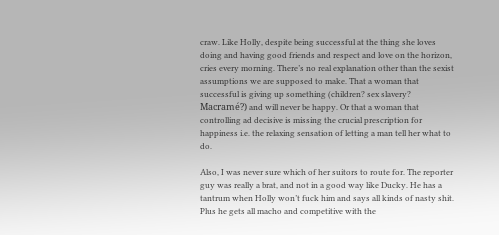craw. Like Holly, despite being successful at the thing she loves doing and having good friends and respect and love on the horizon, cries every morning. There’s no real explanation other than the sexist assumptions we are supposed to make. That a woman that successful is giving up something (children? sex slavery? Macramé?) and will never be happy. Or that a woman that controlling ad decisive is missing the crucial prescription for happiness i.e. the relaxing sensation of letting a man tell her what to do.

Also, I was never sure which of her suitors to route for. The reporter guy was really a brat, and not in a good way like Ducky. He has a tantrum when Holly won’t fuck him and says all kinds of nasty shit. Plus he gets all macho and competitive with the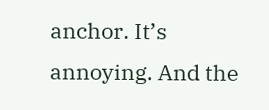anchor. It’s annoying. And the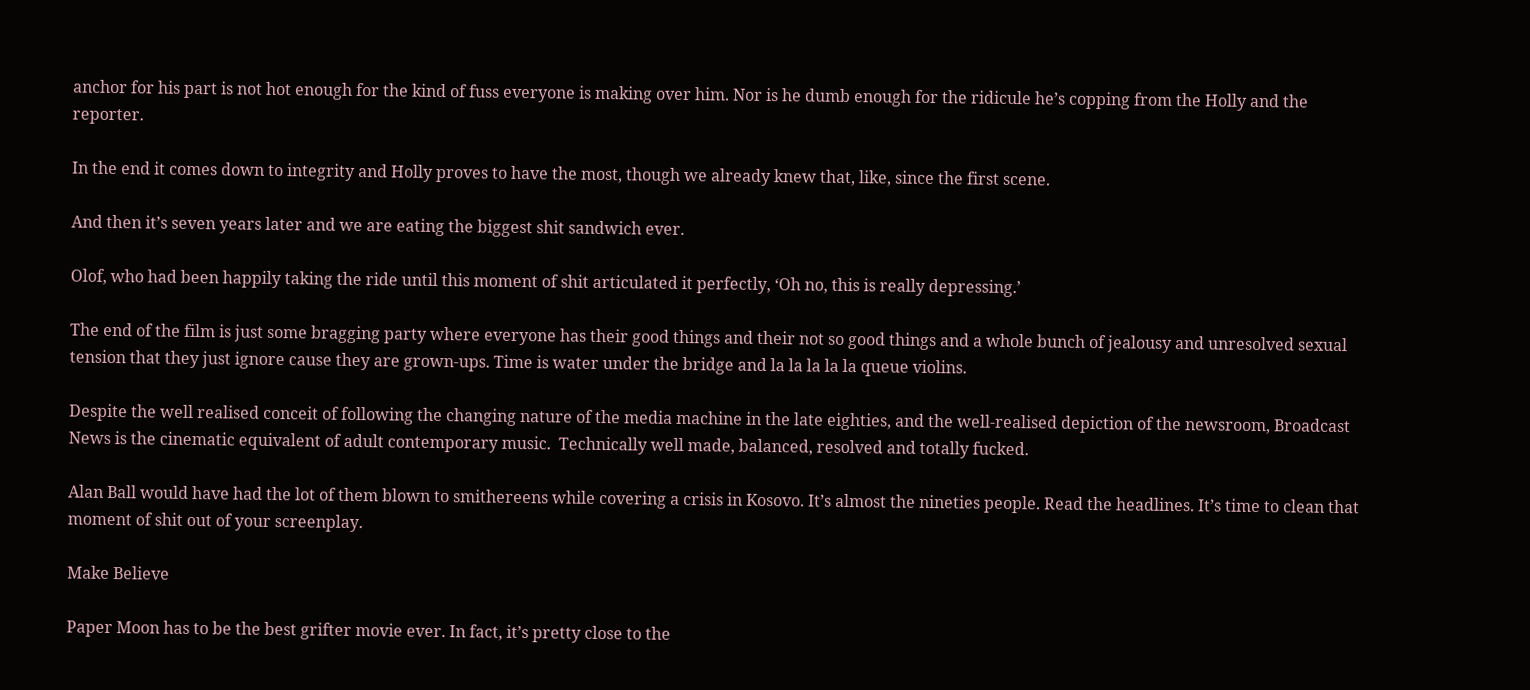anchor for his part is not hot enough for the kind of fuss everyone is making over him. Nor is he dumb enough for the ridicule he’s copping from the Holly and the reporter.

In the end it comes down to integrity and Holly proves to have the most, though we already knew that, like, since the first scene.

And then it’s seven years later and we are eating the biggest shit sandwich ever.

Olof, who had been happily taking the ride until this moment of shit articulated it perfectly, ‘Oh no, this is really depressing.’

The end of the film is just some bragging party where everyone has their good things and their not so good things and a whole bunch of jealousy and unresolved sexual tension that they just ignore cause they are grown-ups. Time is water under the bridge and la la la la la queue violins.

Despite the well realised conceit of following the changing nature of the media machine in the late eighties, and the well-realised depiction of the newsroom, Broadcast News is the cinematic equivalent of adult contemporary music.  Technically well made, balanced, resolved and totally fucked.

Alan Ball would have had the lot of them blown to smithereens while covering a crisis in Kosovo. It’s almost the nineties people. Read the headlines. It’s time to clean that moment of shit out of your screenplay.

Make Believe

Paper Moon has to be the best grifter movie ever. In fact, it’s pretty close to the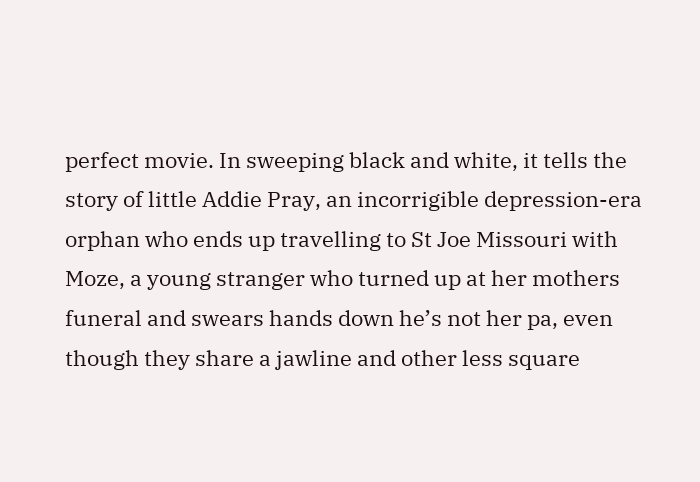perfect movie. In sweeping black and white, it tells the story of little Addie Pray, an incorrigible depression-era orphan who ends up travelling to St Joe Missouri with Moze, a young stranger who turned up at her mothers funeral and swears hands down he’s not her pa, even though they share a jawline and other less square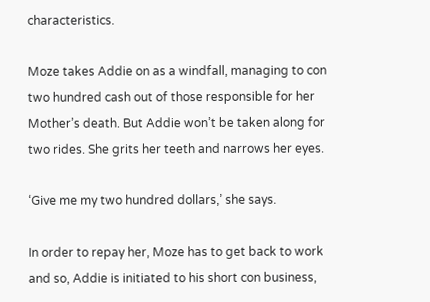characteristics.

Moze takes Addie on as a windfall, managing to con two hundred cash out of those responsible for her Mother’s death. But Addie won’t be taken along for two rides. She grits her teeth and narrows her eyes.

‘Give me my two hundred dollars,’ she says.

In order to repay her, Moze has to get back to work and so, Addie is initiated to his short con business,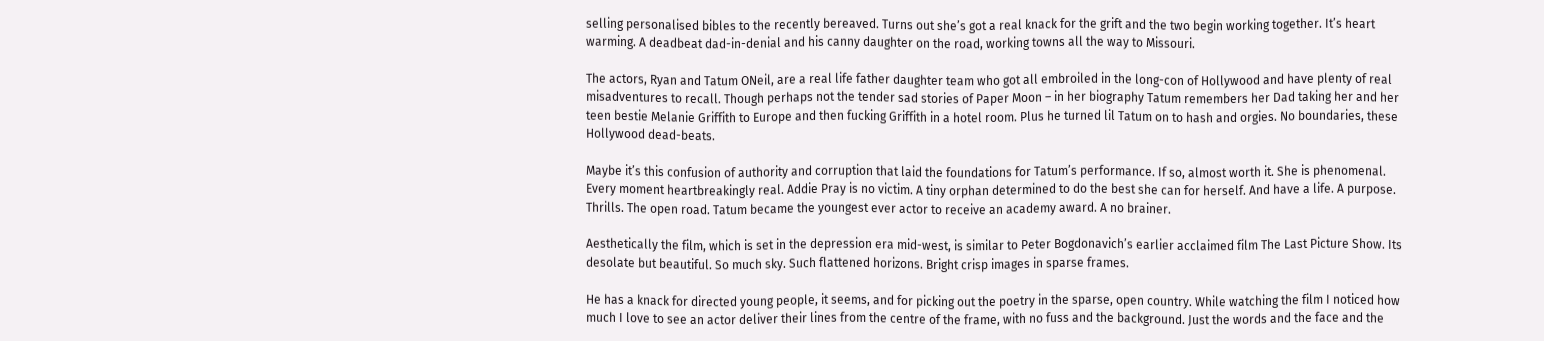selling personalised bibles to the recently bereaved. Turns out she’s got a real knack for the grift and the two begin working together. It’s heart warming. A deadbeat dad-in-denial and his canny daughter on the road, working towns all the way to Missouri.

The actors, Ryan and Tatum ONeil, are a real life father daughter team who got all embroiled in the long-con of Hollywood and have plenty of real misadventures to recall. Though perhaps not the tender sad stories of Paper Moon – in her biography Tatum remembers her Dad taking her and her teen bestie Melanie Griffith to Europe and then fucking Griffith in a hotel room. Plus he turned lil Tatum on to hash and orgies. No boundaries, these Hollywood dead-beats.

Maybe it’s this confusion of authority and corruption that laid the foundations for Tatum’s performance. If so, almost worth it. She is phenomenal. Every moment heartbreakingly real. Addie Pray is no victim. A tiny orphan determined to do the best she can for herself. And have a life. A purpose. Thrills. The open road. Tatum became the youngest ever actor to receive an academy award. A no brainer.

Aesthetically the film, which is set in the depression era mid-west, is similar to Peter Bogdonavich’s earlier acclaimed film The Last Picture Show. Its desolate but beautiful. So much sky. Such flattened horizons. Bright crisp images in sparse frames.

He has a knack for directed young people, it seems, and for picking out the poetry in the sparse, open country. While watching the film I noticed how much I love to see an actor deliver their lines from the centre of the frame, with no fuss and the background. Just the words and the face and the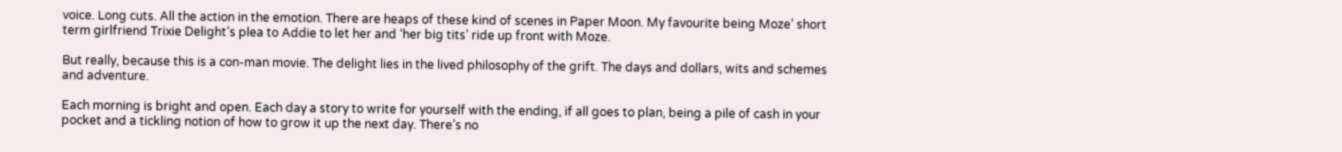voice. Long cuts. All the action in the emotion. There are heaps of these kind of scenes in Paper Moon. My favourite being Moze’ short term girlfriend Trixie Delight’s plea to Addie to let her and ‘her big tits’ ride up front with Moze.

But really, because this is a con-man movie. The delight lies in the lived philosophy of the grift. The days and dollars, wits and schemes and adventure.

Each morning is bright and open. Each day a story to write for yourself with the ending, if all goes to plan, being a pile of cash in your pocket and a tickling notion of how to grow it up the next day. There’s no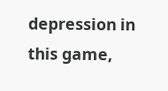depression in this game,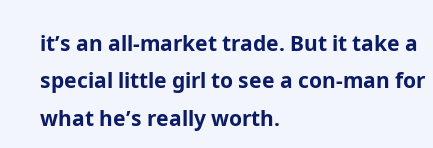it’s an all-market trade. But it take a special little girl to see a con-man for what he’s really worth.